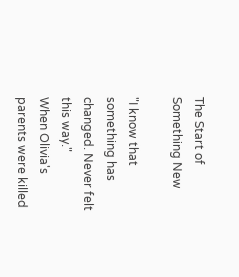The Start of Something New

"I know that something has changed. Never felt this way."
When Olivia's parents were killed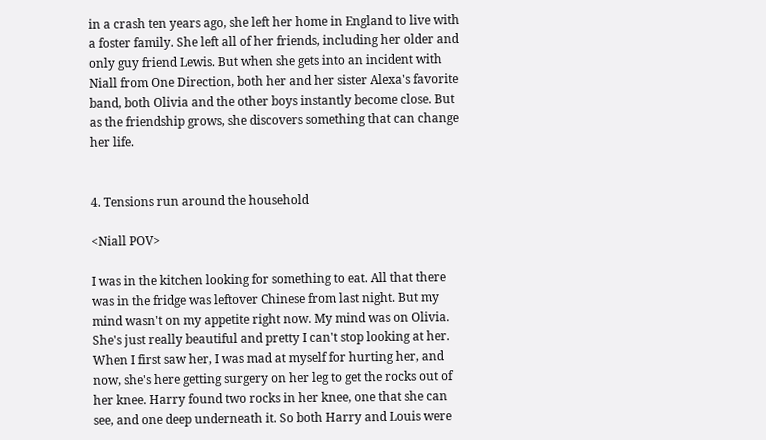in a crash ten years ago, she left her home in England to live with a foster family. She left all of her friends, including her older and only guy friend Lewis. But when she gets into an incident with Niall from One Direction, both her and her sister Alexa's favorite band, both Olivia and the other boys instantly become close. But as the friendship grows, she discovers something that can change her life.


4. Tensions run around the household

<Niall POV>

I was in the kitchen looking for something to eat. All that there was in the fridge was leftover Chinese from last night. But my mind wasn't on my appetite right now. My mind was on Olivia. She's just really beautiful and pretty I can't stop looking at her. When I first saw her, I was mad at myself for hurting her, and now, she's here getting surgery on her leg to get the rocks out of her knee. Harry found two rocks in her knee, one that she can see, and one deep underneath it. So both Harry and Louis were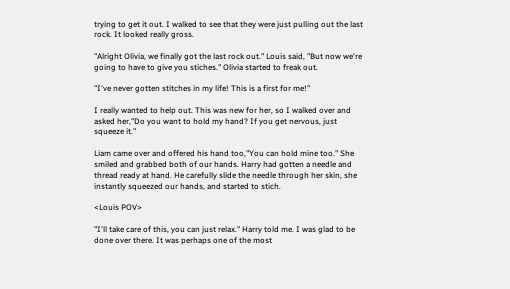trying to get it out. I walked to see that they were just pulling out the last rock. It looked really gross.

"Alright Olivia, we finally got the last rock out." Louis said, "But now we're going to have to give you stiches." Olivia started to freak out.

"I've never gotten stitches in my life! This is a first for me!"

I really wanted to help out. This was new for her, so I walked over and asked her,"Do you want to hold my hand? If you get nervous, just squeeze it."

Liam came over and offered his hand too,"You can hold mine too." She smiled and grabbed both of our hands. Harry had gotten a needle and thread ready at hand. He carefully slide the needle through her skin, she instantly squeezed our hands, and started to stich.

<Louis POV>

"I'll take care of this, you can just relax." Harry told me. I was glad to be done over there. It was perhaps one of the most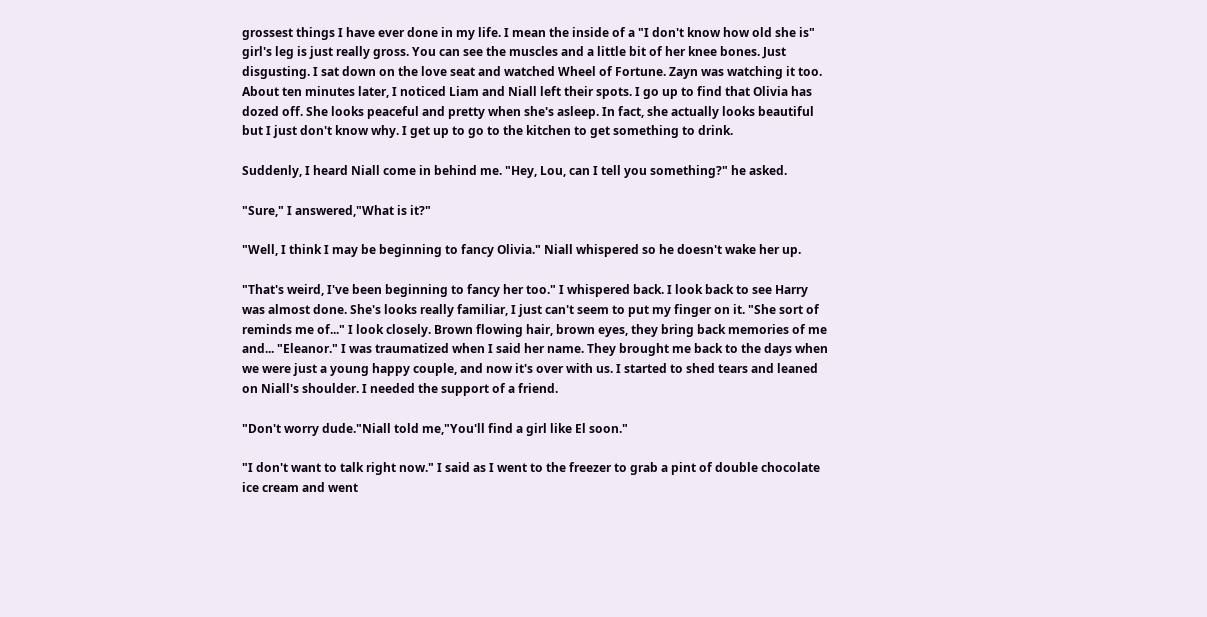grossest things I have ever done in my life. I mean the inside of a "I don't know how old she is" girl's leg is just really gross. You can see the muscles and a little bit of her knee bones. Just disgusting. I sat down on the love seat and watched Wheel of Fortune. Zayn was watching it too. About ten minutes later, I noticed Liam and Niall left their spots. I go up to find that Olivia has dozed off. She looks peaceful and pretty when she's asleep. In fact, she actually looks beautiful but I just don't know why. I get up to go to the kitchen to get something to drink.

Suddenly, I heard Niall come in behind me. "Hey, Lou, can I tell you something?" he asked.

"Sure," I answered,"What is it?"

"Well, I think I may be beginning to fancy Olivia." Niall whispered so he doesn't wake her up.

"That's weird, I've been beginning to fancy her too." I whispered back. I look back to see Harry was almost done. She's looks really familiar, I just can't seem to put my finger on it. "She sort of reminds me of..." I look closely. Brown flowing hair, brown eyes, they bring back memories of me and... "Eleanor." I was traumatized when I said her name. They brought me back to the days when we were just a young happy couple, and now it's over with us. I started to shed tears and leaned on Niall's shoulder. I needed the support of a friend.

"Don't worry dude."Niall told me,"You'll find a girl like El soon."

"I don't want to talk right now." I said as I went to the freezer to grab a pint of double chocolate ice cream and went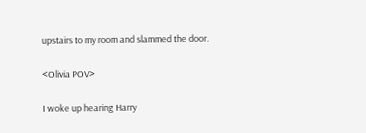upstairs to my room and slammed the door.

<Olivia POV>

I woke up hearing Harry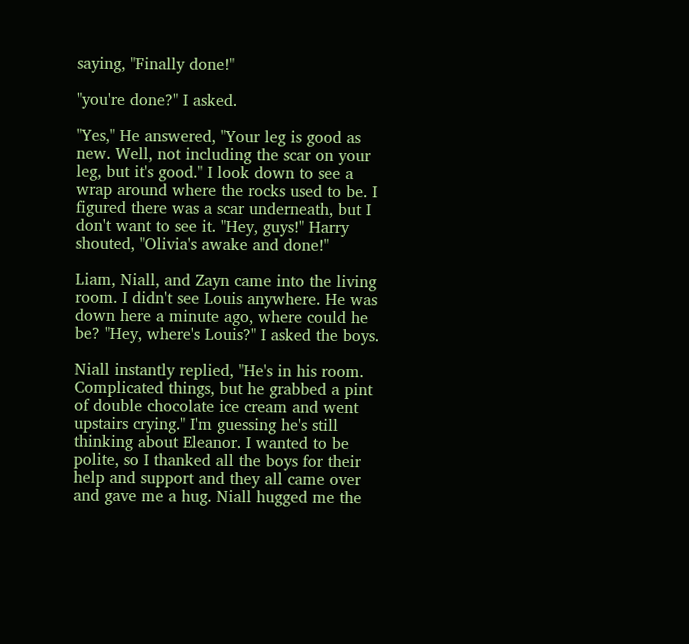saying, "Finally done!"

"you're done?" I asked.

"Yes," He answered, "Your leg is good as new. Well, not including the scar on your leg, but it's good." I look down to see a wrap around where the rocks used to be. I figured there was a scar underneath, but I don't want to see it. "Hey, guys!" Harry shouted, "Olivia's awake and done!"

Liam, Niall, and Zayn came into the living room. I didn't see Louis anywhere. He was down here a minute ago, where could he be? "Hey, where's Louis?" I asked the boys.

Niall instantly replied, "He's in his room. Complicated things, but he grabbed a pint of double chocolate ice cream and went upstairs crying." I'm guessing he's still thinking about Eleanor. I wanted to be polite, so I thanked all the boys for their help and support and they all came over and gave me a hug. Niall hugged me the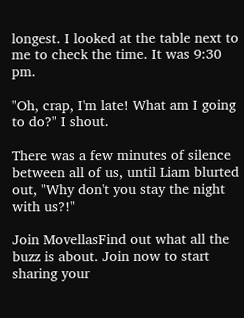longest. I looked at the table next to me to check the time. It was 9:30 pm.

"Oh, crap, I'm late! What am I going to do?" I shout.

There was a few minutes of silence between all of us, until Liam blurted out, "Why don't you stay the night with us?!"

Join MovellasFind out what all the buzz is about. Join now to start sharing your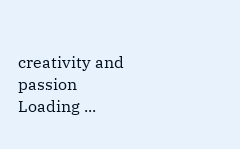creativity and passion
Loading ...